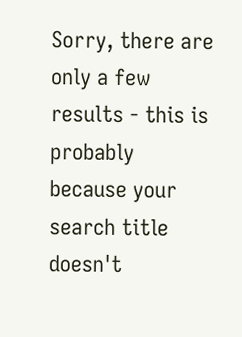Sorry, there are only a few results - this is probably because your search title doesn't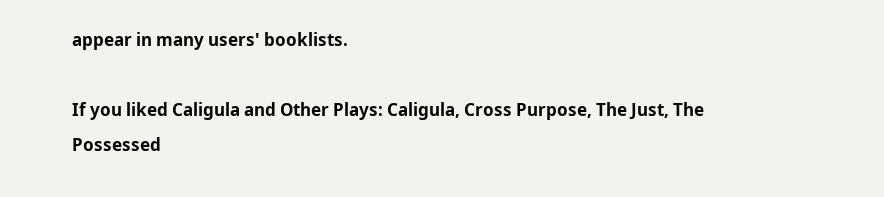appear in many users' booklists.

If you liked Caligula and Other Plays: Caligula, Cross Purpose, The Just, The Possessed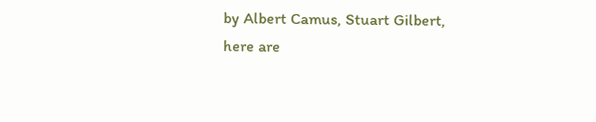by Albert Camus, Stuart Gilbert,
here are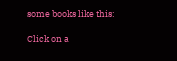some books like this:

Click on a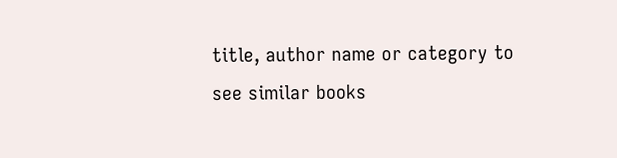title, author name or category to see similar books